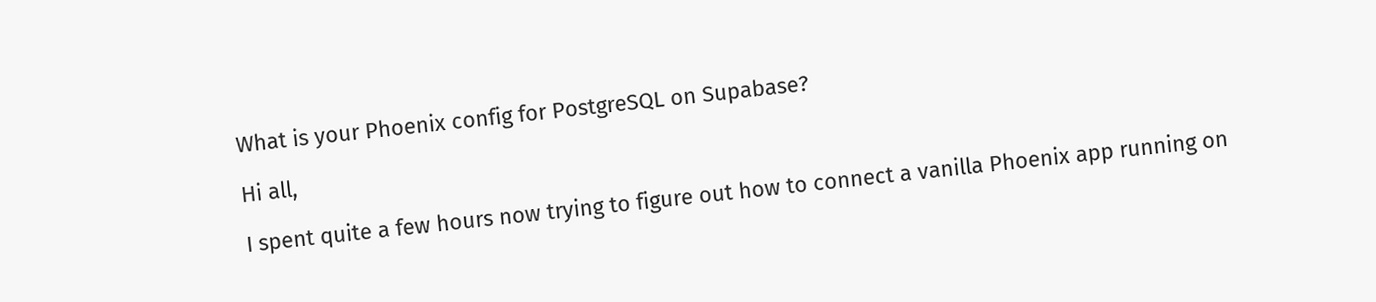What is your Phoenix config for PostgreSQL on Supabase?

Hi all,

I spent quite a few hours now trying to figure out how to connect a vanilla Phoenix app running on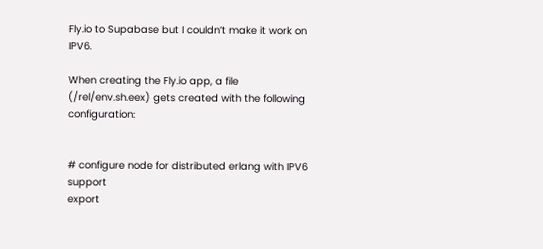Fly.io to Supabase but I couldn’t make it work on IPV6.

When creating the Fly.io app, a file (/rel/env.sh.eex) gets created with the following configuration:


# configure node for distributed erlang with IPV6 support
export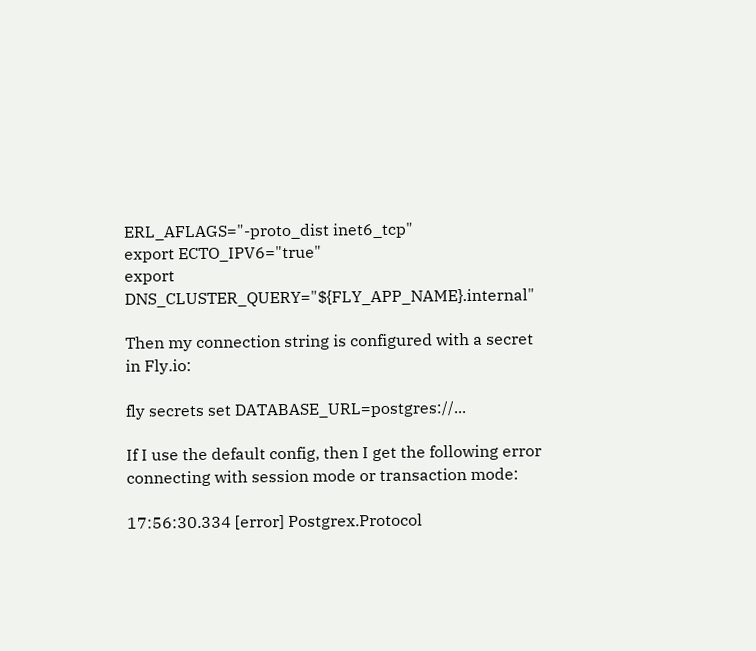ERL_AFLAGS="-proto_dist inet6_tcp"
export ECTO_IPV6="true"
export DNS_CLUSTER_QUERY="${FLY_APP_NAME}.internal"

Then my connection string is configured with a secret in Fly.io:

fly secrets set DATABASE_URL=postgres://...

If I use the default config, then I get the following error connecting with session mode or transaction mode:

17:56:30.334 [error] Postgrex.Protocol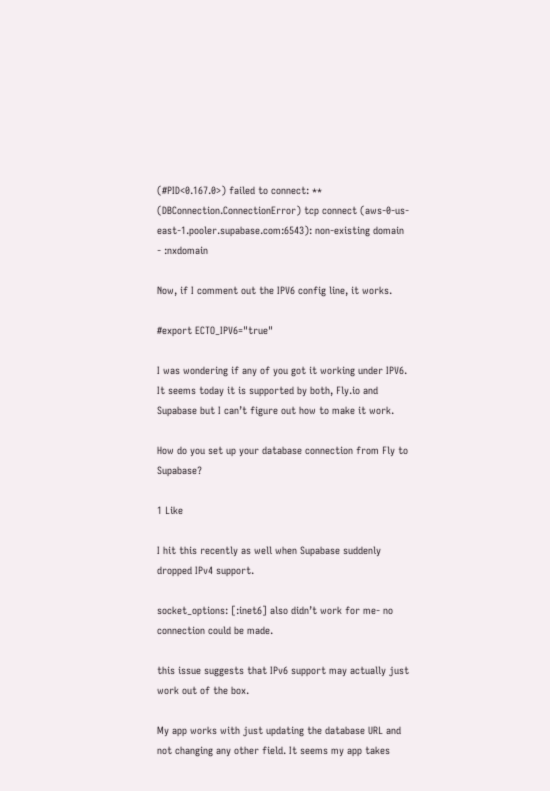(#PID<0.167.0>) failed to connect: ** (DBConnection.ConnectionError) tcp connect (aws-0-us-east-1.pooler.supabase.com:6543): non-existing domain - :nxdomain

Now, if I comment out the IPV6 config line, it works.

#export ECTO_IPV6="true"

I was wondering if any of you got it working under IPV6. It seems today it is supported by both, Fly.io and Supabase but I can’t figure out how to make it work.

How do you set up your database connection from Fly to Supabase?

1 Like

I hit this recently as well when Supabase suddenly dropped IPv4 support.

socket_options: [:inet6] also didn’t work for me- no connection could be made.

this issue suggests that IPv6 support may actually just work out of the box.

My app works with just updating the database URL and not changing any other field. It seems my app takes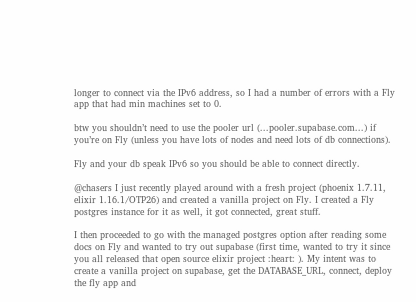longer to connect via the IPv6 address, so I had a number of errors with a Fly app that had min machines set to 0.

btw you shouldn’t need to use the pooler url (...pooler.supabase.com...) if you’re on Fly (unless you have lots of nodes and need lots of db connections).

Fly and your db speak IPv6 so you should be able to connect directly.

@chasers I just recently played around with a fresh project (phoenix 1.7.11, elixir 1.16.1/OTP26) and created a vanilla project on Fly. I created a Fly postgres instance for it as well, it got connected, great stuff.

I then proceeded to go with the managed postgres option after reading some docs on Fly and wanted to try out supabase (first time, wanted to try it since you all released that open source elixir project :heart: ). My intent was to create a vanilla project on supabase, get the DATABASE_URL, connect, deploy the fly app and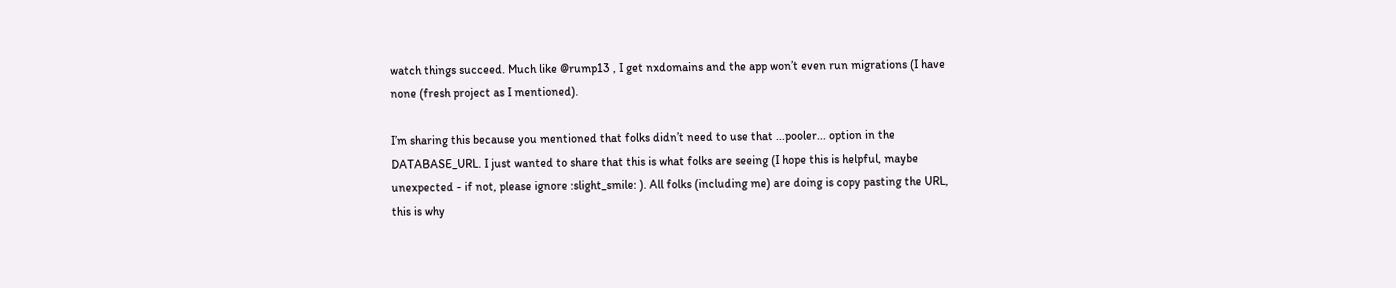watch things succeed. Much like @rump13 , I get nxdomains and the app won’t even run migrations (I have none (fresh project as I mentioned).

I’m sharing this because you mentioned that folks didn’t need to use that ...pooler... option in the DATABASE_URL. I just wanted to share that this is what folks are seeing (I hope this is helpful, maybe unexpected - if not, please ignore :slight_smile: ). All folks (including me) are doing is copy pasting the URL, this is why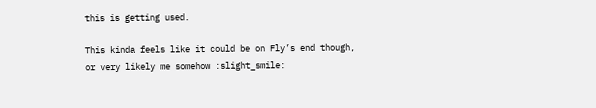this is getting used.

This kinda feels like it could be on Fly’s end though, or very likely me somehow :slight_smile: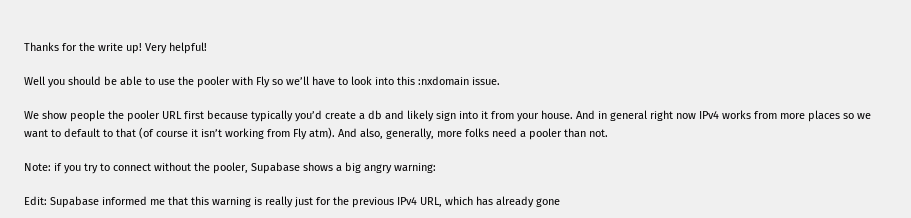Thanks for the write up! Very helpful!

Well you should be able to use the pooler with Fly so we’ll have to look into this :nxdomain issue.

We show people the pooler URL first because typically you’d create a db and likely sign into it from your house. And in general right now IPv4 works from more places so we want to default to that (of course it isn’t working from Fly atm). And also, generally, more folks need a pooler than not.

Note: if you try to connect without the pooler, Supabase shows a big angry warning:

Edit: Supabase informed me that this warning is really just for the previous IPv4 URL, which has already gone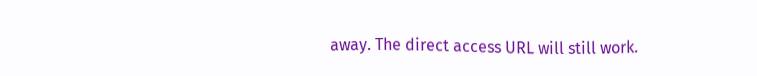away. The direct access URL will still work.